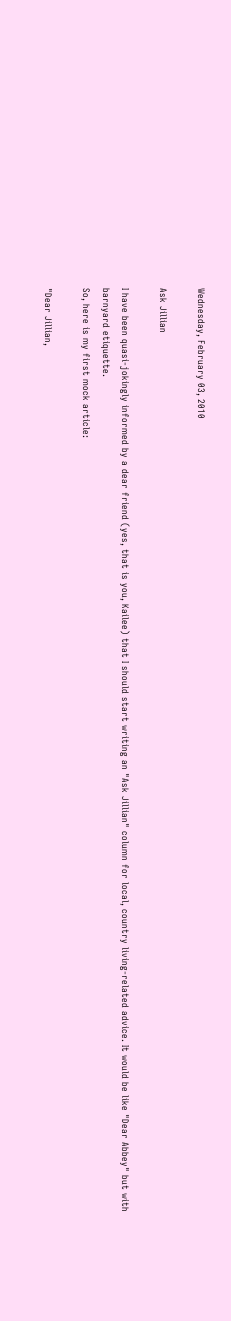Wednesday, February 03, 2010

Ask Jillian

I have been quasi-jokingly informed by a dear friend (yes, that is you, Kailee) that I should start writing an "Ask Jillian" column for local, country living-related advice. It would be like "Dear Abbey" but with barnyard etiquette.
So, here is my first mock article:

"Dear Jillian,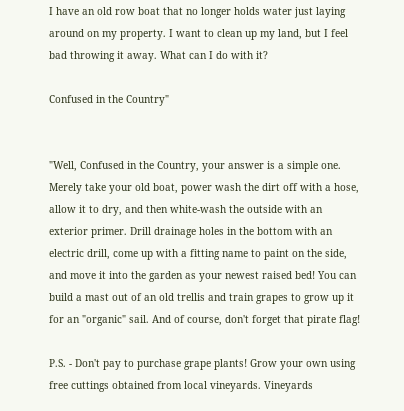I have an old row boat that no longer holds water just laying around on my property. I want to clean up my land, but I feel bad throwing it away. What can I do with it?

Confused in the Country"


"Well, Confused in the Country, your answer is a simple one. Merely take your old boat, power wash the dirt off with a hose, allow it to dry, and then white-wash the outside with an exterior primer. Drill drainage holes in the bottom with an electric drill, come up with a fitting name to paint on the side, and move it into the garden as your newest raised bed! You can build a mast out of an old trellis and train grapes to grow up it for an "organic" sail. And of course, don't forget that pirate flag!

P.S. - Don't pay to purchase grape plants! Grow your own using free cuttings obtained from local vineyards. Vineyards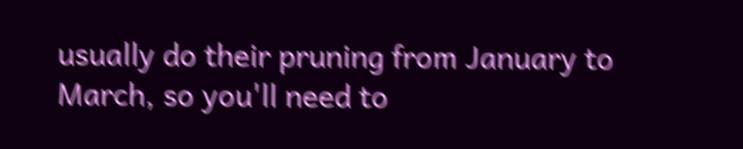usually do their pruning from January to March, so you'll need to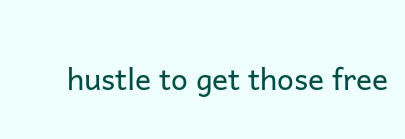hustle to get those free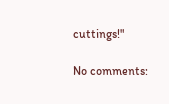cuttings!"

No comments: